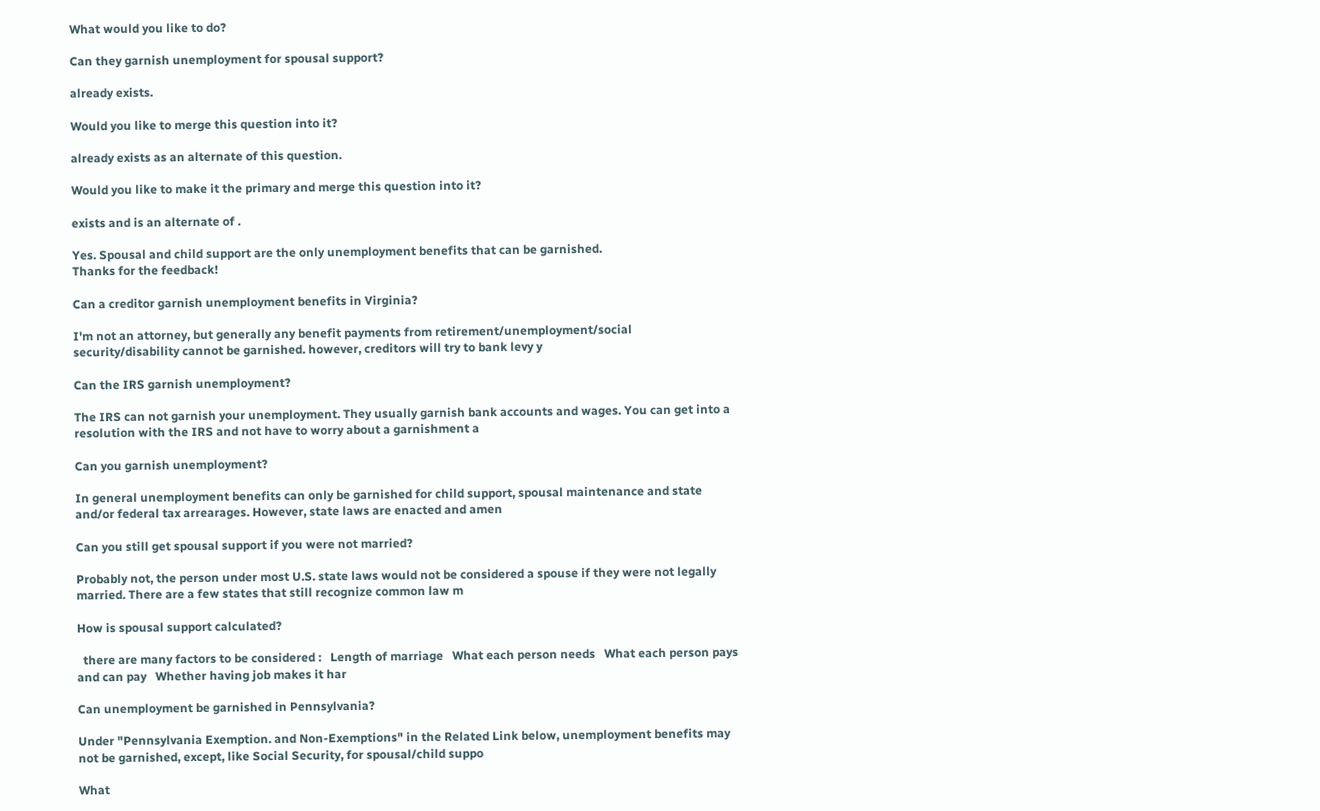What would you like to do?

Can they garnish unemployment for spousal support?

already exists.

Would you like to merge this question into it?

already exists as an alternate of this question.

Would you like to make it the primary and merge this question into it?

exists and is an alternate of .

Yes. Spousal and child support are the only unemployment benefits that can be garnished.
Thanks for the feedback!

Can a creditor garnish unemployment benefits in Virginia?

I'm not an attorney, but generally any benefit payments from retirement/unemployment/social security/disability cannot be garnished. however, creditors will try to bank levy y

Can the IRS garnish unemployment?

The IRS can not garnish your unemployment. They usually garnish bank accounts and wages. You can get into a resolution with the IRS and not have to worry about a garnishment a

Can you garnish unemployment?

In general unemployment benefits can only be garnished for child support, spousal maintenance and state and/or federal tax arrearages. However, state laws are enacted and amen

Can you still get spousal support if you were not married?

Probably not, the person under most U.S. state laws would not be considered a spouse if they were not legally married. There are a few states that still recognize common law m

How is spousal support calculated?

  there are many factors to be considered :   Length of marriage   What each person needs   What each person pays and can pay   Whether having job makes it har

Can unemployment be garnished in Pennsylvania?

Under "Pennsylvania Exemption. and Non-Exemptions" in the Related Link below, unemployment benefits may not be garnished, except, like Social Security, for spousal/child suppo

What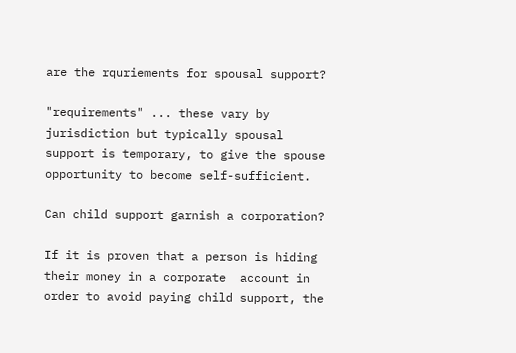are the rquriements for spousal support?

"requirements" ... these vary by jurisdiction but typically spousal support is temporary, to give the spouse opportunity to become self-sufficient.

Can child support garnish a corporation?

If it is proven that a person is hiding their money in a corporate  account in order to avoid paying child support, the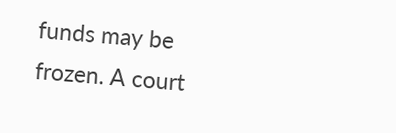funds may be  frozen. A court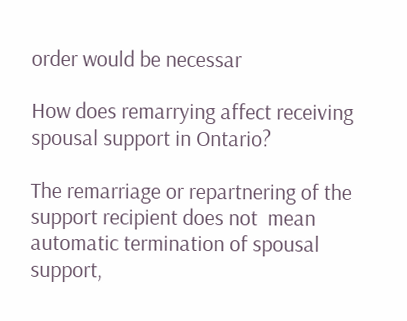order would be necessar

How does remarrying affect receiving spousal support in Ontario?

The remarriage or repartnering of the support recipient does not  mean automatic termination of spousal support,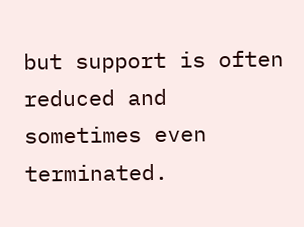but support is often  reduced and sometimes even terminated.